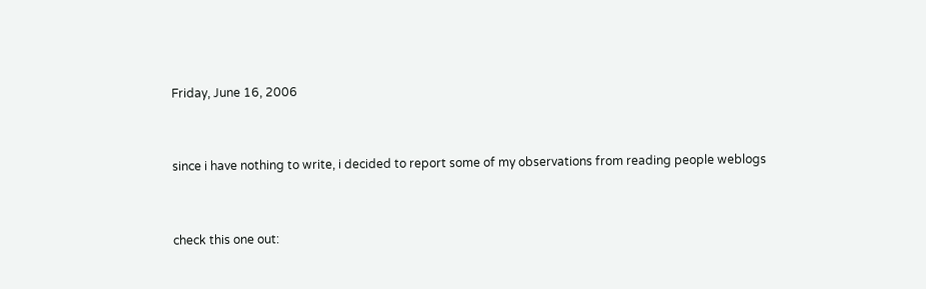Friday, June 16, 2006


since i have nothing to write, i decided to report some of my observations from reading people weblogs


check this one out: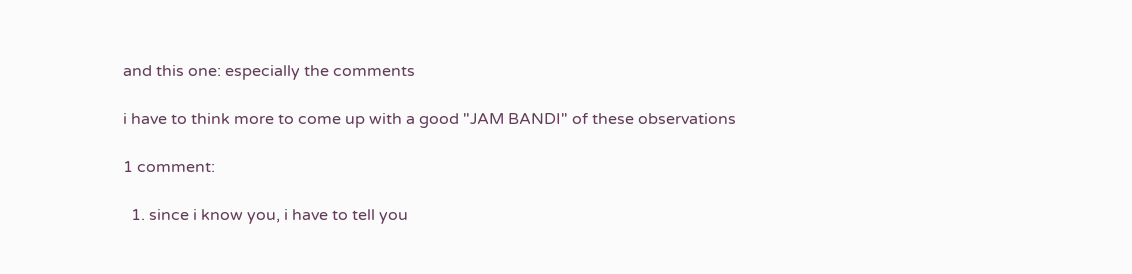and this one: especially the comments

i have to think more to come up with a good "JAM BANDI" of these observations

1 comment:

  1. since i know you, i have to tell you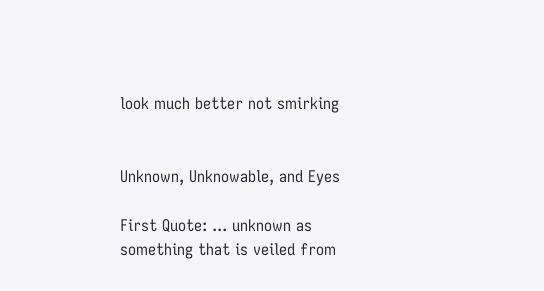look much better not smirking


Unknown, Unknowable, and Eyes

First Quote: ... unknown as something that is veiled from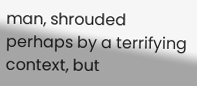man, shrouded perhaps by a terrifying context, but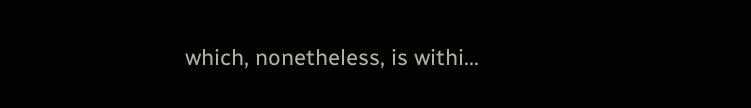which, nonetheless, is withi...